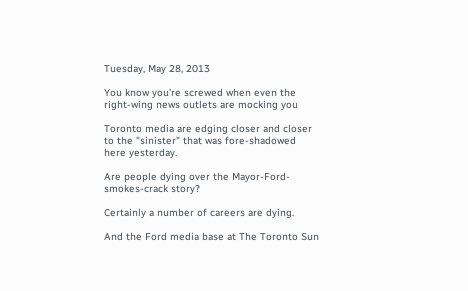Tuesday, May 28, 2013

You know you're screwed when even the right-wing news outlets are mocking you

Toronto media are edging closer and closer to the "sinister" that was fore-shadowed here yesterday.

Are people dying over the Mayor-Ford-smokes-crack story?

Certainly a number of careers are dying.

And the Ford media base at The Toronto Sun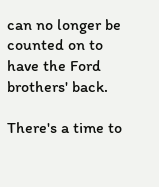can no longer be counted on to have the Ford brothers' back.

There's a time to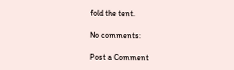fold the tent.

No comments:

Post a Comment